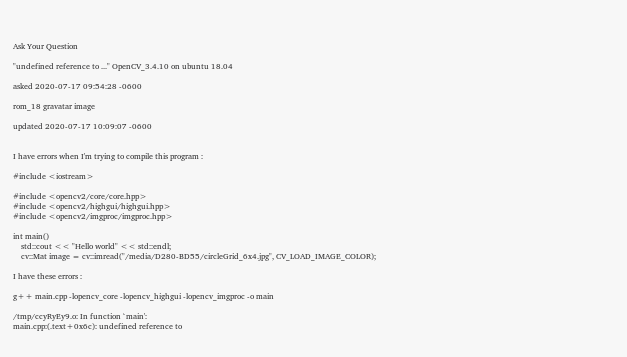Ask Your Question

"undefined reference to ..." OpenCV_3.4.10 on ubuntu 18.04

asked 2020-07-17 09:54:28 -0600

rom_18 gravatar image

updated 2020-07-17 10:09:07 -0600


I have errors when I'm trying to compile this program :

#include <iostream>

#include <opencv2/core/core.hpp>
#include <opencv2/highgui/highgui.hpp>
#include <opencv2/imgproc/imgproc.hpp>

int main()
    std::cout << "Hello world" << std::endl;
    cv::Mat image = cv::imread("/media/D280-BD55/circleGrid_6x4.jpg", CV_LOAD_IMAGE_COLOR);

I have these errors :

g++ main.cpp -lopencv_core -lopencv_highgui -lopencv_imgproc -o main

/tmp/ccyRyEy9.o: In function `main':
main.cpp:(.text+0x6c): undefined reference to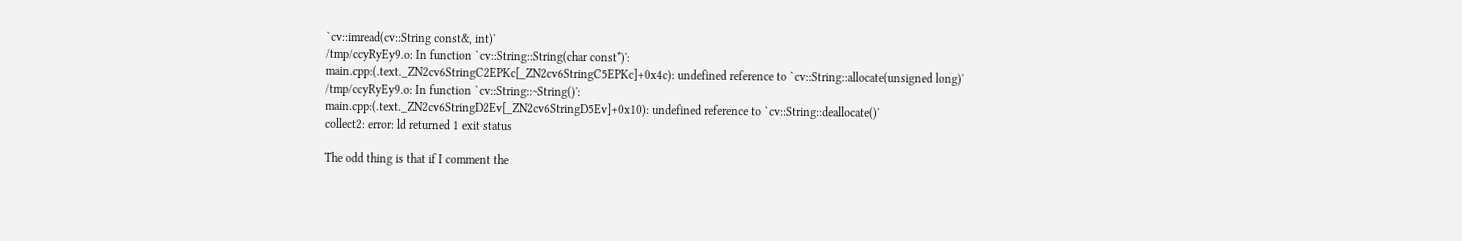`cv::imread(cv::String const&, int)'
/tmp/ccyRyEy9.o: In function `cv::String::String(char const*)':
main.cpp:(.text._ZN2cv6StringC2EPKc[_ZN2cv6StringC5EPKc]+0x4c): undefined reference to `cv::String::allocate(unsigned long)'
/tmp/ccyRyEy9.o: In function `cv::String::~String()':
main.cpp:(.text._ZN2cv6StringD2Ev[_ZN2cv6StringD5Ev]+0x10): undefined reference to `cv::String::deallocate()'
collect2: error: ld returned 1 exit status

The odd thing is that if I comment the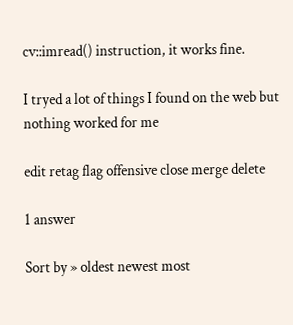cv::imread() instruction, it works fine.

I tryed a lot of things I found on the web but nothing worked for me

edit retag flag offensive close merge delete

1 answer

Sort by » oldest newest most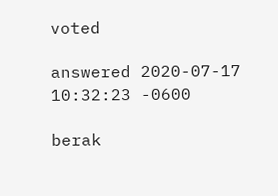voted

answered 2020-07-17 10:32:23 -0600

berak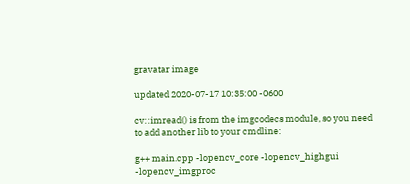gravatar image

updated 2020-07-17 10:35:00 -0600

cv::imread() is from the imgcodecs module, so you need to add another lib to your cmdline:

g++ main.cpp -lopencv_core -lopencv_highgui -lopencv_imgproc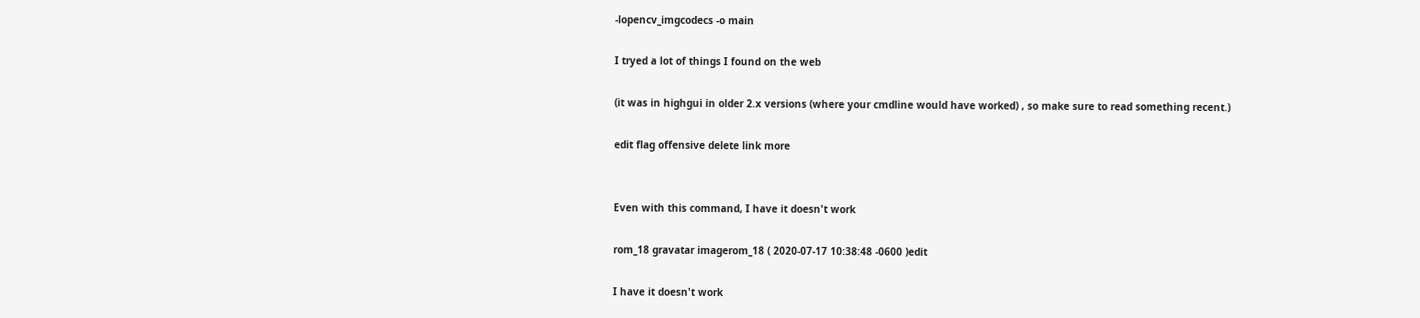-lopencv_imgcodecs -o main

I tryed a lot of things I found on the web

(it was in highgui in older 2.x versions (where your cmdline would have worked) , so make sure to read something recent.)

edit flag offensive delete link more


Even with this command, I have it doesn't work

rom_18 gravatar imagerom_18 ( 2020-07-17 10:38:48 -0600 )edit

I have it doesn't work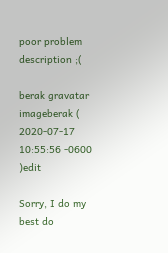poor problem description ;(

berak gravatar imageberak ( 2020-07-17 10:55:56 -0600 )edit

Sorry, I do my best do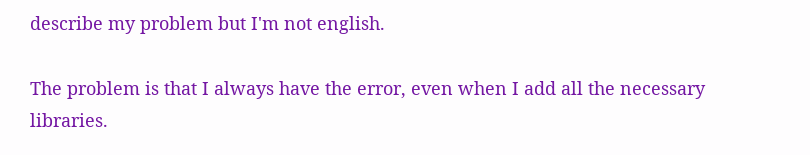describe my problem but I'm not english.

The problem is that I always have the error, even when I add all the necessary libraries.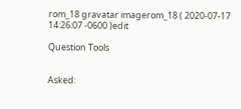rom_18 gravatar imagerom_18 ( 2020-07-17 14:26:07 -0600 )edit

Question Tools


Asked: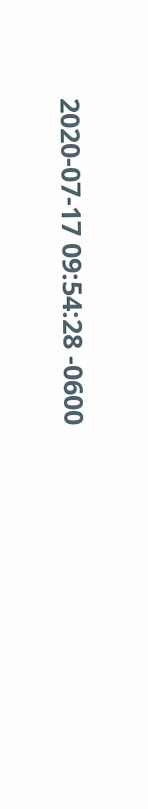2020-07-17 09:54:28 -0600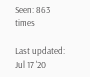Seen: 863 times

Last updated: Jul 17 '20